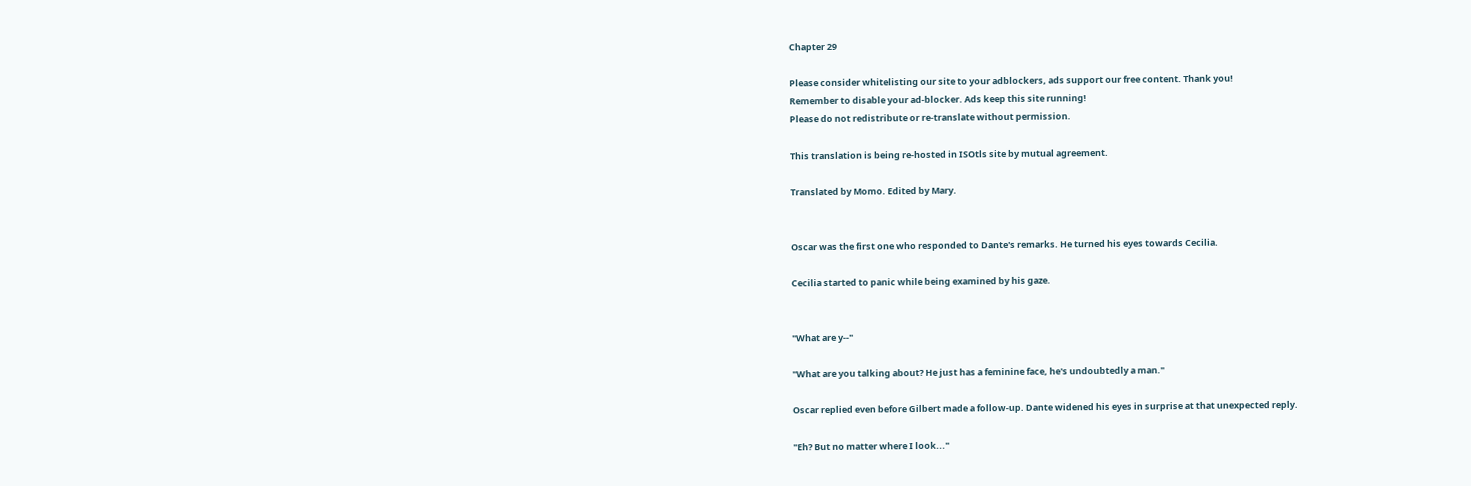Chapter 29

Please consider whitelisting our site to your adblockers, ads support our free content. Thank you!
Remember to disable your ad-blocker. Ads keep this site running!
Please do not redistribute or re-translate without permission.

This translation is being re-hosted in ISOtls site by mutual agreement.

Translated by Momo. Edited by Mary.


Oscar was the first one who responded to Dante's remarks. He turned his eyes towards Cecilia.

Cecilia started to panic while being examined by his gaze.


"What are y--"

"What are you talking about? He just has a feminine face, he's undoubtedly a man."

Oscar replied even before Gilbert made a follow-up. Dante widened his eyes in surprise at that unexpected reply.

"Eh? But no matter where I look..."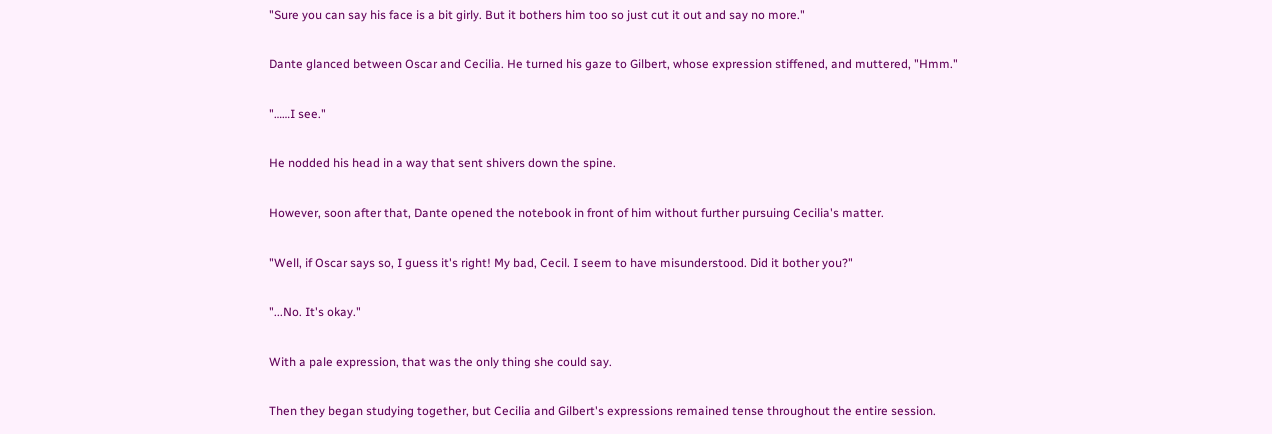"Sure you can say his face is a bit girly. But it bothers him too so just cut it out and say no more."

Dante glanced between Oscar and Cecilia. He turned his gaze to Gilbert, whose expression stiffened, and muttered, "Hmm."

"……I see."

He nodded his head in a way that sent shivers down the spine.

However, soon after that, Dante opened the notebook in front of him without further pursuing Cecilia's matter.

"Well, if Oscar says so, I guess it's right! My bad, Cecil. I seem to have misunderstood. Did it bother you?"

"...No. It's okay."

With a pale expression, that was the only thing she could say.

Then they began studying together, but Cecilia and Gilbert's expressions remained tense throughout the entire session.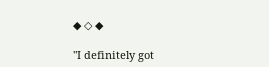◆ ◇ ◆

"I definitely got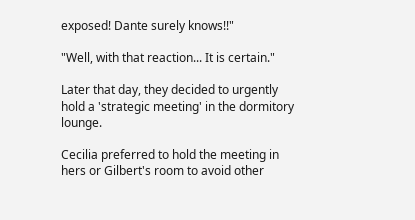exposed! Dante surely knows!!"

"Well, with that reaction... It is certain."

Later that day, they decided to urgently hold a 'strategic meeting' in the dormitory lounge.

Cecilia preferred to hold the meeting in hers or Gilbert's room to avoid other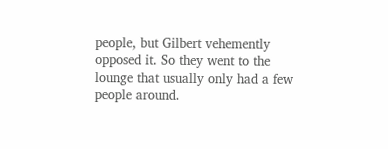people, but Gilbert vehemently opposed it. So they went to the lounge that usually only had a few people around.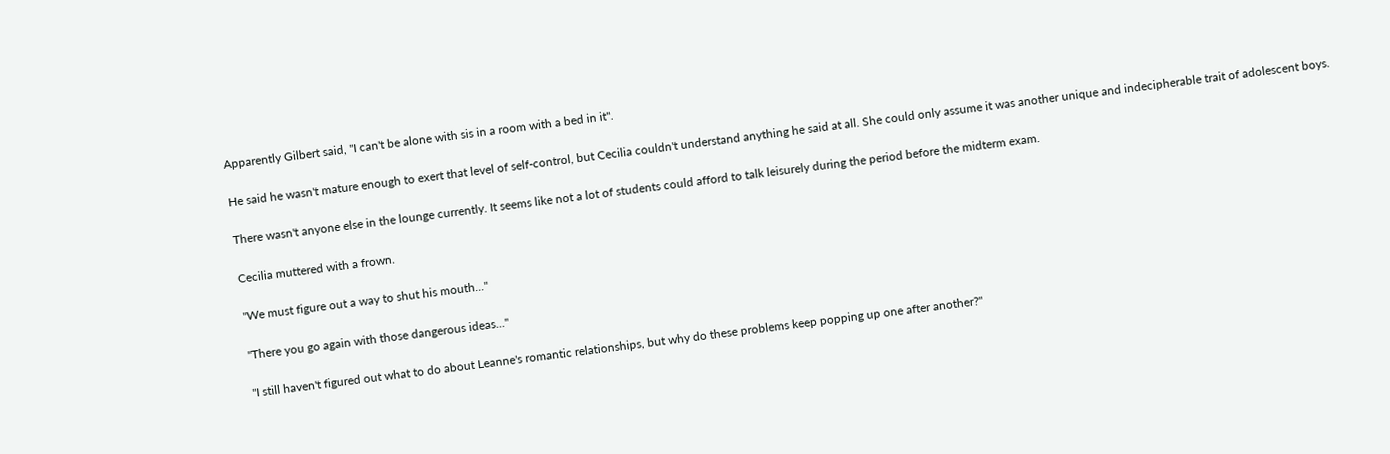Apparently Gilbert said, "I can't be alone with sis in a room with a bed in it".

He said he wasn't mature enough to exert that level of self-control, but Cecilia couldn't understand anything he said at all. She could only assume it was another unique and indecipherable trait of adolescent boys.

There wasn't anyone else in the lounge currently. It seems like not a lot of students could afford to talk leisurely during the period before the midterm exam.

Cecilia muttered with a frown.

"We must figure out a way to shut his mouth..."

"There you go again with those dangerous ideas..."

"I still haven't figured out what to do about Leanne's romantic relationships, but why do these problems keep popping up one after another?"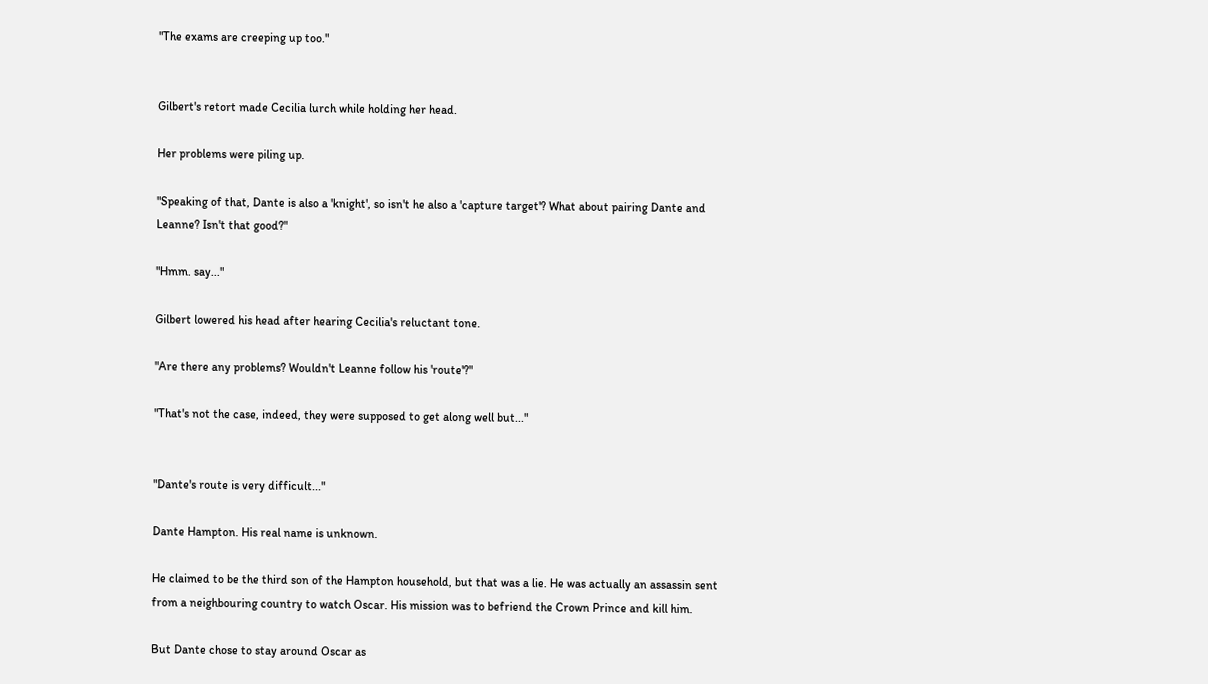"The exams are creeping up too."


Gilbert's retort made Cecilia lurch while holding her head.

Her problems were piling up.

"Speaking of that, Dante is also a 'knight', so isn't he also a 'capture target'? What about pairing Dante and Leanne? Isn't that good?"

"Hmm. say..."

Gilbert lowered his head after hearing Cecilia's reluctant tone.

"Are there any problems? Wouldn't Leanne follow his 'route'?"

"That's not the case, indeed, they were supposed to get along well but..."


"Dante's route is very difficult..."

Dante Hampton. His real name is unknown.

He claimed to be the third son of the Hampton household, but that was a lie. He was actually an assassin sent from a neighbouring country to watch Oscar. His mission was to befriend the Crown Prince and kill him.

But Dante chose to stay around Oscar as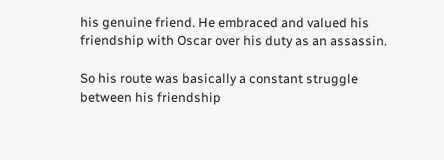his genuine friend. He embraced and valued his friendship with Oscar over his duty as an assassin.

So his route was basically a constant struggle between his friendship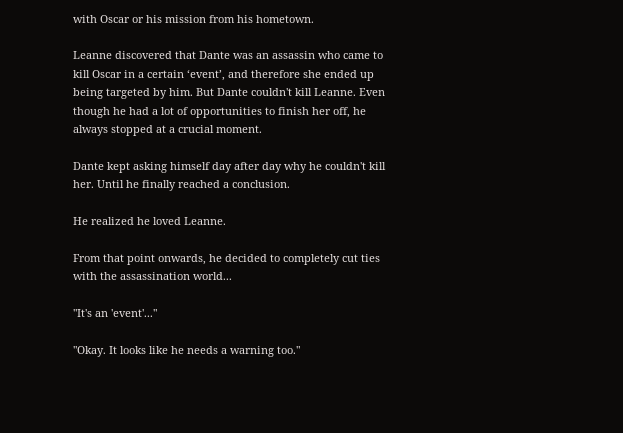with Oscar or his mission from his hometown.

Leanne discovered that Dante was an assassin who came to kill Oscar in a certain ‘event’, and therefore she ended up being targeted by him. But Dante couldn't kill Leanne. Even though he had a lot of opportunities to finish her off, he always stopped at a crucial moment.

Dante kept asking himself day after day why he couldn't kill her. Until he finally reached a conclusion.

He realized he loved Leanne.

From that point onwards, he decided to completely cut ties with the assassination world...

"It's an 'event'..."

"Okay. It looks like he needs a warning too."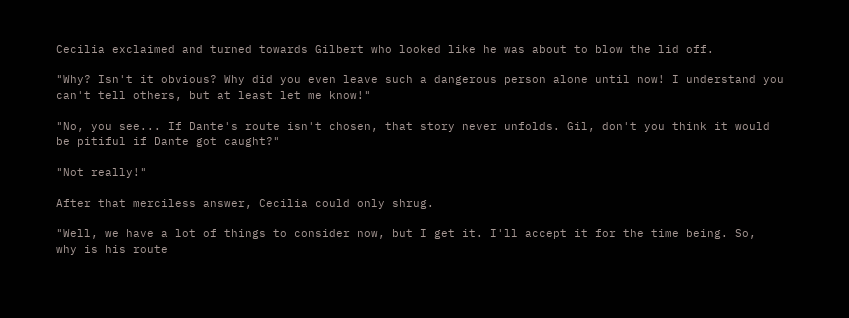Cecilia exclaimed and turned towards Gilbert who looked like he was about to blow the lid off.

"Why? Isn't it obvious? Why did you even leave such a dangerous person alone until now! I understand you can't tell others, but at least let me know!"

"No, you see... If Dante's route isn't chosen, that story never unfolds. Gil, don't you think it would be pitiful if Dante got caught?"

"Not really!"

After that merciless answer, Cecilia could only shrug.

"Well, we have a lot of things to consider now, but I get it. I'll accept it for the time being. So,  why is his route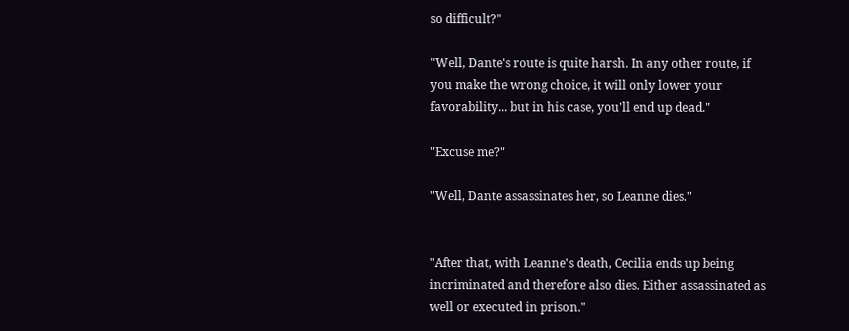so difficult?"

"Well, Dante's route is quite harsh. In any other route, if you make the wrong choice, it will only lower your favorability... but in his case, you'll end up dead."

"Excuse me?"

"Well, Dante assassinates her, so Leanne dies."


"After that, with Leanne's death, Cecilia ends up being incriminated and therefore also dies. Either assassinated as well or executed in prison."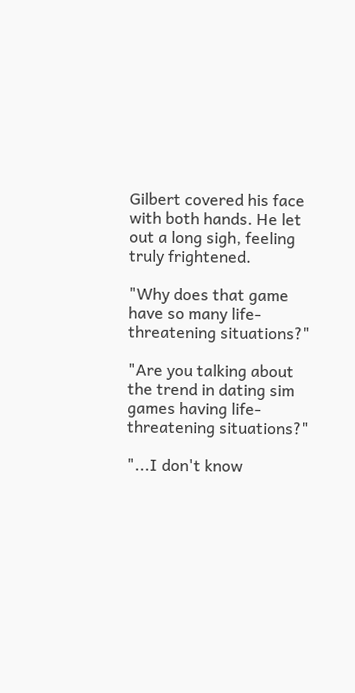Gilbert covered his face with both hands. He let out a long sigh, feeling truly frightened.

"Why does that game have so many life-threatening situations?"

"Are you talking about the trend in dating sim games having life-threatening situations?"

"...I don't know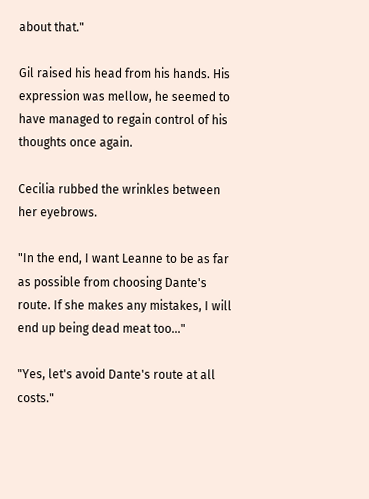about that."

Gil raised his head from his hands. His expression was mellow, he seemed to have managed to regain control of his thoughts once again.

Cecilia rubbed the wrinkles between her eyebrows.

"In the end, I want Leanne to be as far as possible from choosing Dante's route. If she makes any mistakes, I will end up being dead meat too..."

"Yes, let's avoid Dante's route at all costs."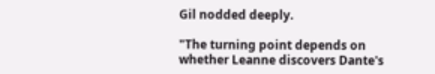Gil nodded deeply.

"The turning point depends on whether Leanne discovers Dante's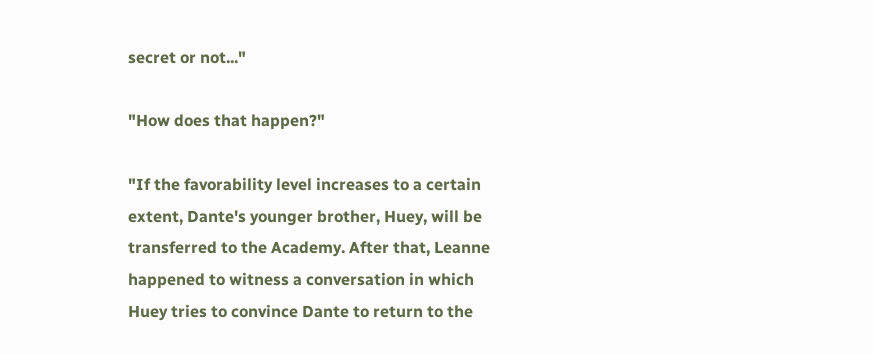secret or not..."

"How does that happen?"

"If the favorability level increases to a certain extent, Dante's younger brother, Huey, will be transferred to the Academy. After that, Leanne happened to witness a conversation in which Huey tries to convince Dante to return to the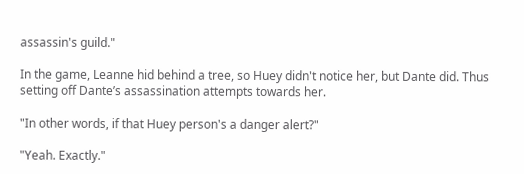assassin's guild."

In the game, Leanne hid behind a tree, so Huey didn't notice her, but Dante did. Thus setting off Dante’s assassination attempts towards her.

"In other words, if that Huey person's a danger alert?"

"Yeah. Exactly."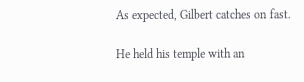As expected, Gilbert catches on fast.

He held his temple with an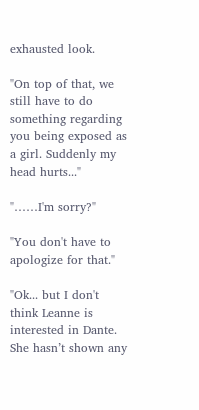exhausted look.

"On top of that, we still have to do something regarding you being exposed as a girl. Suddenly my head hurts..."

"……I'm sorry?"

"You don't have to apologize for that."

"Ok... but I don't think Leanne is interested in Dante. She hasn’t shown any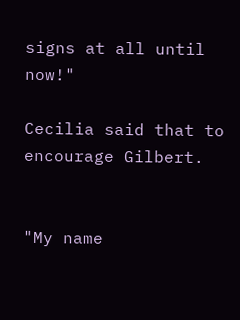signs at all until now!"

Cecilia said that to encourage Gilbert.


"My name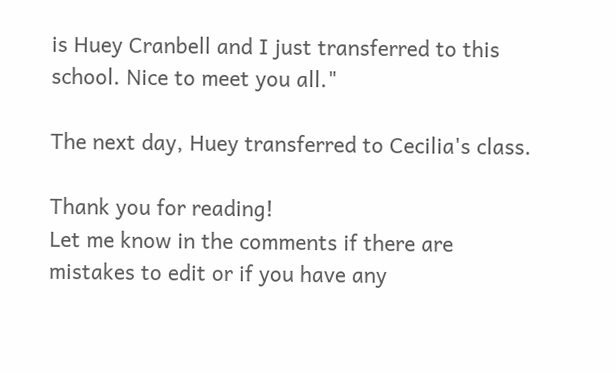is Huey Cranbell and I just transferred to this school. Nice to meet you all."

The next day, Huey transferred to Cecilia's class.

Thank you for reading!
Let me know in the comments if there are mistakes to edit or if you have any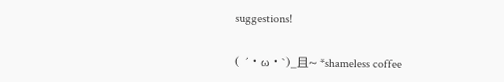suggestions!

( ´・ω・`)_且~ *shameless coffee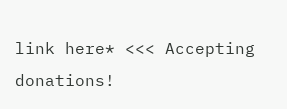link here* <<< Accepting donations!